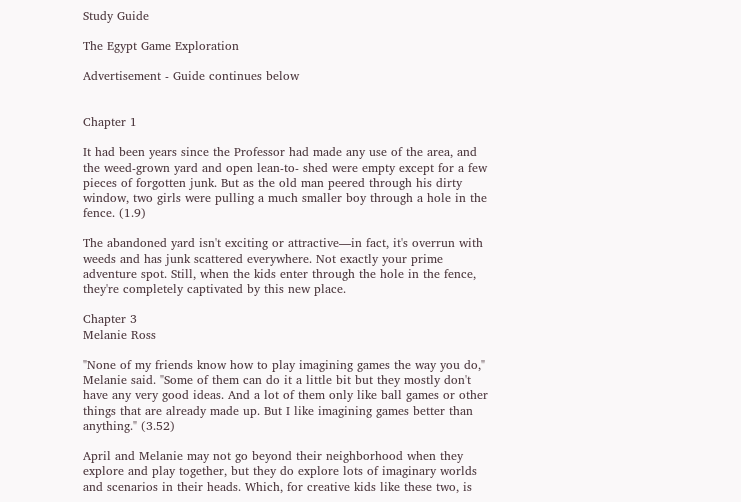Study Guide

The Egypt Game Exploration

Advertisement - Guide continues below


Chapter 1

It had been years since the Professor had made any use of the area, and the weed-grown yard and open lean-to- shed were empty except for a few pieces of forgotten junk. But as the old man peered through his dirty window, two girls were pulling a much smaller boy through a hole in the fence. (1.9)

The abandoned yard isn't exciting or attractive—in fact, it's overrun with weeds and has junk scattered everywhere. Not exactly your prime adventure spot. Still, when the kids enter through the hole in the fence, they're completely captivated by this new place.

Chapter 3
Melanie Ross

"None of my friends know how to play imagining games the way you do," Melanie said. "Some of them can do it a little bit but they mostly don't have any very good ideas. And a lot of them only like ball games or other things that are already made up. But I like imagining games better than anything." (3.52)

April and Melanie may not go beyond their neighborhood when they explore and play together, but they do explore lots of imaginary worlds and scenarios in their heads. Which, for creative kids like these two, is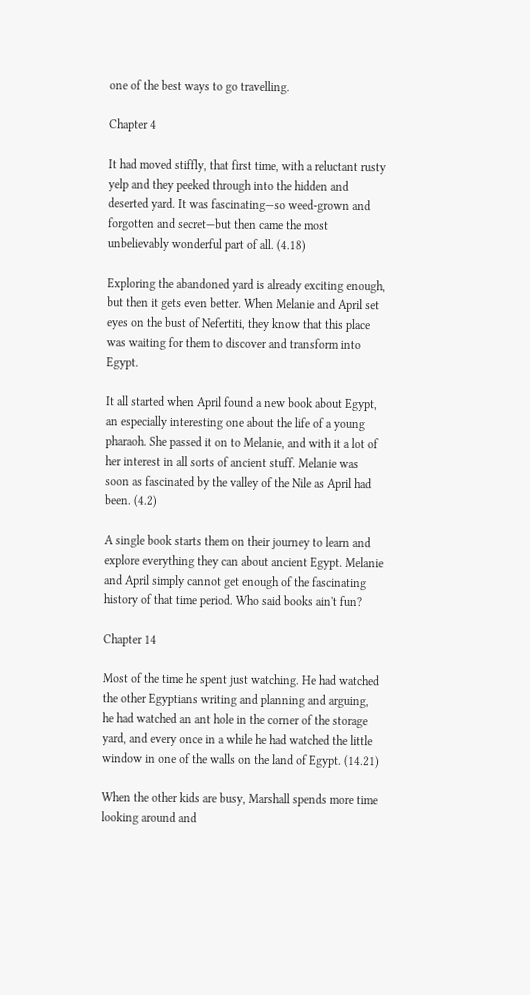one of the best ways to go travelling.

Chapter 4

It had moved stiffly, that first time, with a reluctant rusty yelp and they peeked through into the hidden and deserted yard. It was fascinating—so weed-grown and forgotten and secret—but then came the most unbelievably wonderful part of all. (4.18)

Exploring the abandoned yard is already exciting enough, but then it gets even better. When Melanie and April set eyes on the bust of Nefertiti, they know that this place was waiting for them to discover and transform into Egypt.

It all started when April found a new book about Egypt, an especially interesting one about the life of a young pharaoh. She passed it on to Melanie, and with it a lot of her interest in all sorts of ancient stuff. Melanie was soon as fascinated by the valley of the Nile as April had been. (4.2)

A single book starts them on their journey to learn and explore everything they can about ancient Egypt. Melanie and April simply cannot get enough of the fascinating history of that time period. Who said books ain't fun?

Chapter 14

Most of the time he spent just watching. He had watched the other Egyptians writing and planning and arguing, he had watched an ant hole in the corner of the storage yard, and every once in a while he had watched the little window in one of the walls on the land of Egypt. (14.21)

When the other kids are busy, Marshall spends more time looking around and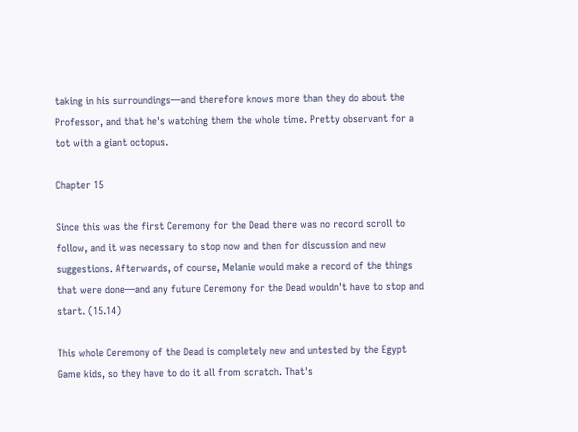taking in his surroundings—and therefore knows more than they do about the Professor, and that he's watching them the whole time. Pretty observant for a tot with a giant octopus.

Chapter 15

Since this was the first Ceremony for the Dead there was no record scroll to follow, and it was necessary to stop now and then for discussion and new suggestions. Afterwards, of course, Melanie would make a record of the things that were done—and any future Ceremony for the Dead wouldn't have to stop and start. (15.14)

This whole Ceremony of the Dead is completely new and untested by the Egypt Game kids, so they have to do it all from scratch. That's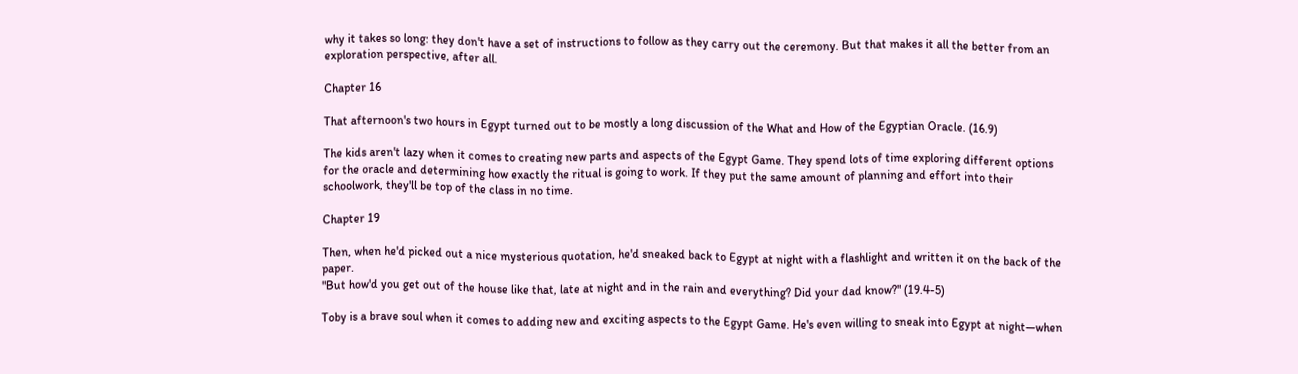why it takes so long: they don't have a set of instructions to follow as they carry out the ceremony. But that makes it all the better from an exploration perspective, after all.

Chapter 16

That afternoon's two hours in Egypt turned out to be mostly a long discussion of the What and How of the Egyptian Oracle. (16.9)

The kids aren't lazy when it comes to creating new parts and aspects of the Egypt Game. They spend lots of time exploring different options for the oracle and determining how exactly the ritual is going to work. If they put the same amount of planning and effort into their schoolwork, they'll be top of the class in no time.

Chapter 19

Then, when he'd picked out a nice mysterious quotation, he'd sneaked back to Egypt at night with a flashlight and written it on the back of the paper.
"But how'd you get out of the house like that, late at night and in the rain and everything? Did your dad know?" (19.4-5)

Toby is a brave soul when it comes to adding new and exciting aspects to the Egypt Game. He's even willing to sneak into Egypt at night—when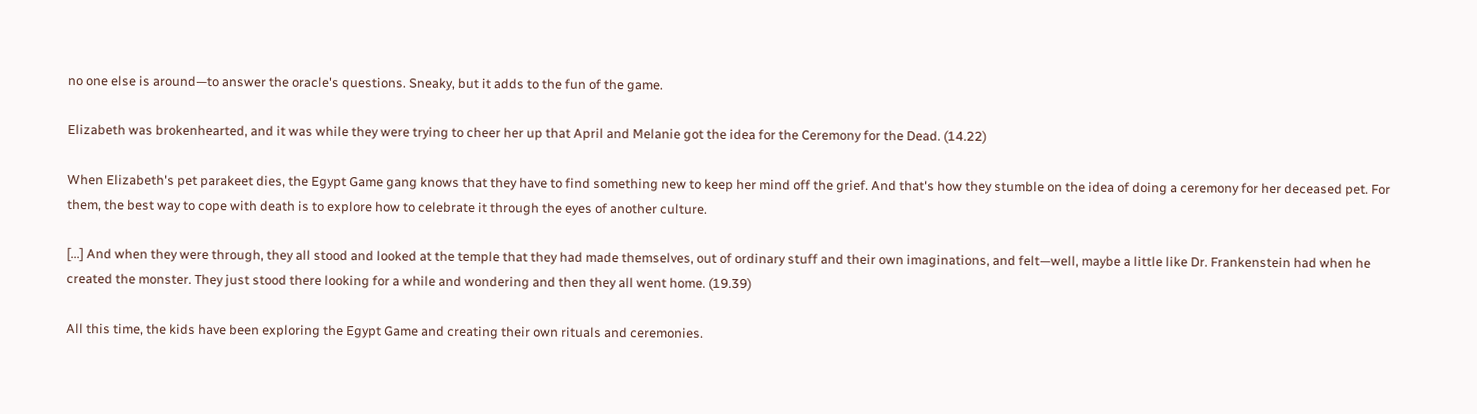no one else is around—to answer the oracle's questions. Sneaky, but it adds to the fun of the game.

Elizabeth was brokenhearted, and it was while they were trying to cheer her up that April and Melanie got the idea for the Ceremony for the Dead. (14.22)

When Elizabeth's pet parakeet dies, the Egypt Game gang knows that they have to find something new to keep her mind off the grief. And that's how they stumble on the idea of doing a ceremony for her deceased pet. For them, the best way to cope with death is to explore how to celebrate it through the eyes of another culture.

[...] And when they were through, they all stood and looked at the temple that they had made themselves, out of ordinary stuff and their own imaginations, and felt—well, maybe a little like Dr. Frankenstein had when he created the monster. They just stood there looking for a while and wondering and then they all went home. (19.39)

All this time, the kids have been exploring the Egypt Game and creating their own rituals and ceremonies.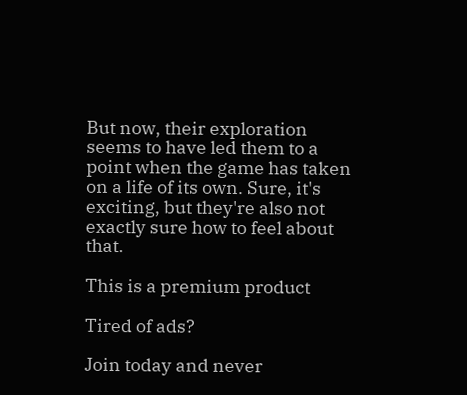But now, their exploration seems to have led them to a point when the game has taken on a life of its own. Sure, it's exciting, but they're also not exactly sure how to feel about that.

This is a premium product

Tired of ads?

Join today and never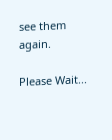see them again.

Please Wait...